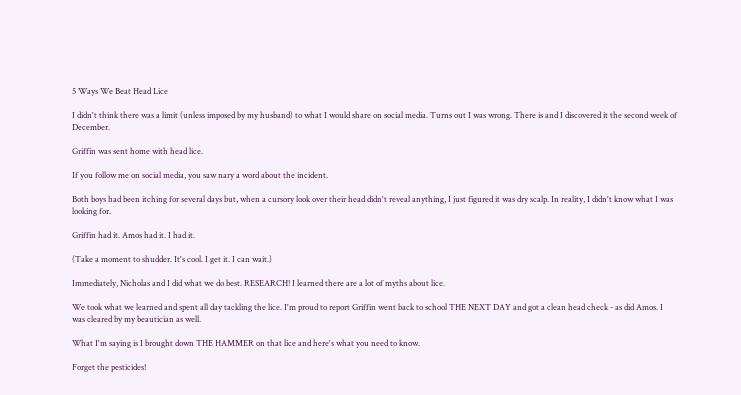5 Ways We Beat Head Lice

I didn't think there was a limit (unless imposed by my husband) to what I would share on social media. Turns out I was wrong. There is and I discovered it the second week of December.

Griffin was sent home with head lice.

If you follow me on social media, you saw nary a word about the incident.

Both boys had been itching for several days but, when a cursory look over their head didn't reveal anything, I just figured it was dry scalp. In reality, I didn't know what I was looking for.

Griffin had it. Amos had it. I had it.

(Take a moment to shudder. It's cool. I get it. I can wait.)

Immediately, Nicholas and I did what we do best. RESEARCH! I learned there are a lot of myths about lice.

We took what we learned and spent all day tackling the lice. I'm proud to report Griffin went back to school THE NEXT DAY and got a clean head check - as did Amos. I was cleared by my beautician as well.

What I'm saying is I brought down THE HAMMER on that lice and here's what you need to know.

Forget the pesticides!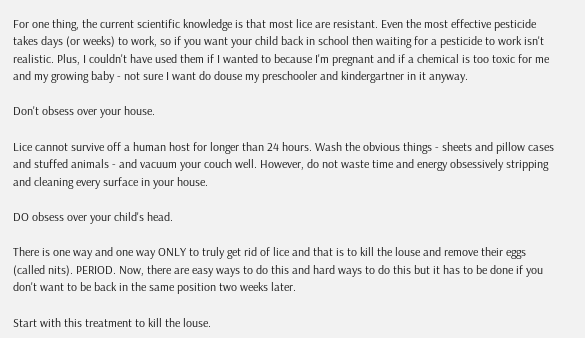For one thing, the current scientific knowledge is that most lice are resistant. Even the most effective pesticide takes days (or weeks) to work, so if you want your child back in school then waiting for a pesticide to work isn't realistic. Plus, I couldn't have used them if I wanted to because I'm pregnant and if a chemical is too toxic for me and my growing baby - not sure I want do douse my preschooler and kindergartner in it anyway.

Don't obsess over your house.

Lice cannot survive off a human host for longer than 24 hours. Wash the obvious things - sheets and pillow cases and stuffed animals - and vacuum your couch well. However, do not waste time and energy obsessively stripping and cleaning every surface in your house.

DO obsess over your child's head.

There is one way and one way ONLY to truly get rid of lice and that is to kill the louse and remove their eggs (called nits). PERIOD. Now, there are easy ways to do this and hard ways to do this but it has to be done if you don't want to be back in the same position two weeks later.

Start with this treatment to kill the louse.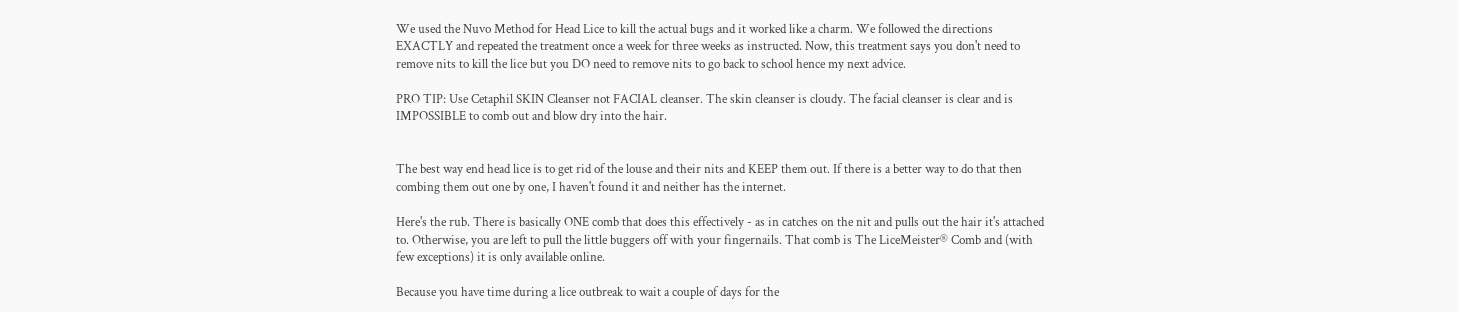We used the Nuvo Method for Head Lice to kill the actual bugs and it worked like a charm. We followed the directions EXACTLY and repeated the treatment once a week for three weeks as instructed. Now, this treatment says you don't need to remove nits to kill the lice but you DO need to remove nits to go back to school hence my next advice.

PRO TIP: Use Cetaphil SKIN Cleanser not FACIAL cleanser. The skin cleanser is cloudy. The facial cleanser is clear and is IMPOSSIBLE to comb out and blow dry into the hair.


The best way end head lice is to get rid of the louse and their nits and KEEP them out. If there is a better way to do that then combing them out one by one, I haven't found it and neither has the internet.

Here's the rub. There is basically ONE comb that does this effectively - as in catches on the nit and pulls out the hair it's attached to. Otherwise, you are left to pull the little buggers off with your fingernails. That comb is The LiceMeister® Comb and (with few exceptions) it is only available online.

Because you have time during a lice outbreak to wait a couple of days for the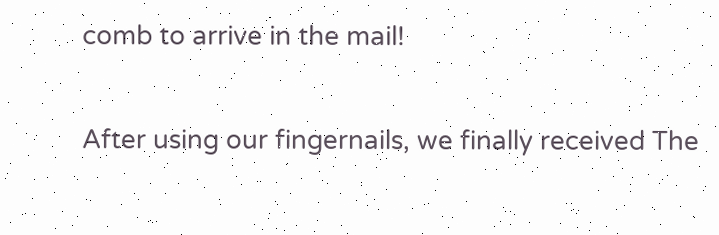comb to arrive in the mail!

After using our fingernails, we finally received The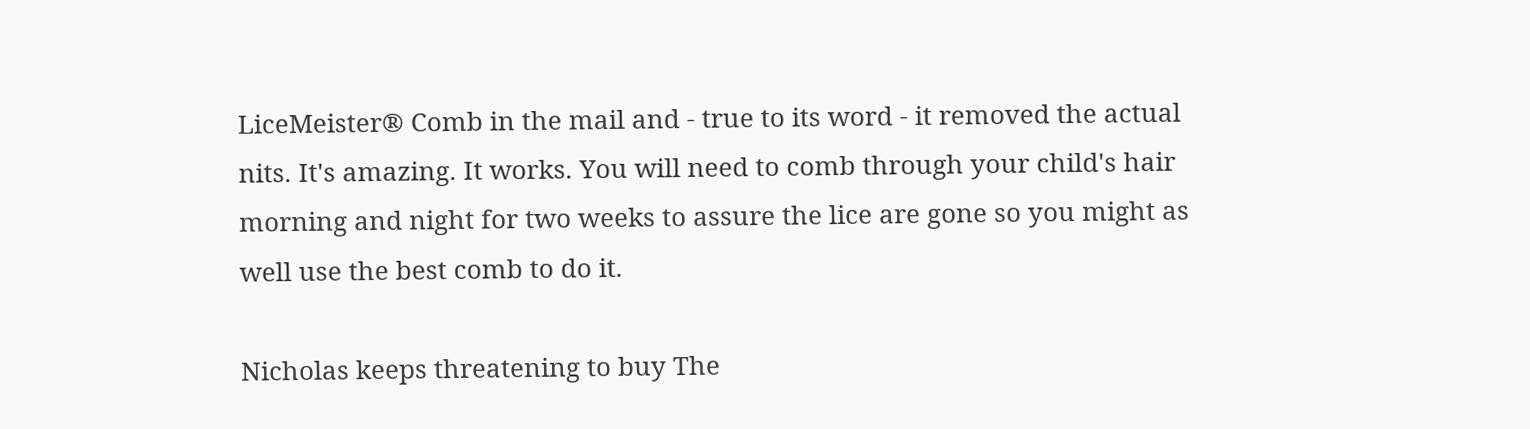LiceMeister® Comb in the mail and - true to its word - it removed the actual nits. It's amazing. It works. You will need to comb through your child's hair morning and night for two weeks to assure the lice are gone so you might as well use the best comb to do it.

Nicholas keeps threatening to buy The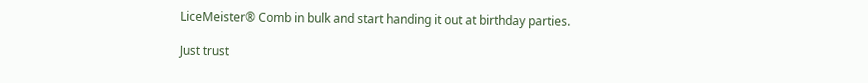LiceMeister® Comb in bulk and start handing it out at birthday parties.

Just trust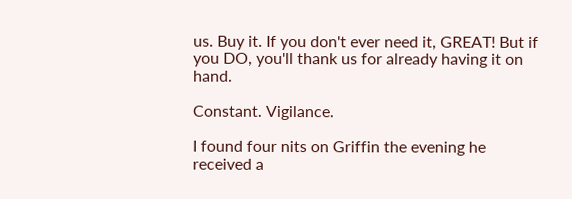us. Buy it. If you don't ever need it, GREAT! But if you DO, you'll thank us for already having it on hand.

Constant. Vigilance.

I found four nits on Griffin the evening he received a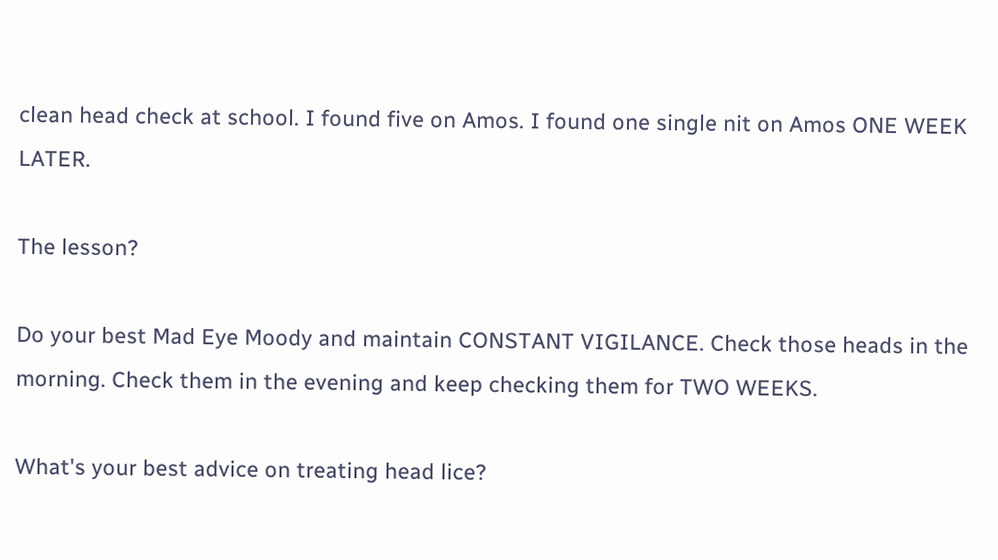clean head check at school. I found five on Amos. I found one single nit on Amos ONE WEEK LATER.

The lesson?

Do your best Mad Eye Moody and maintain CONSTANT VIGILANCE. Check those heads in the morning. Check them in the evening and keep checking them for TWO WEEKS.

What's your best advice on treating head lice?